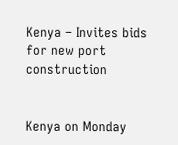Kenya – Invites bids for new port construction


Kenya on Monday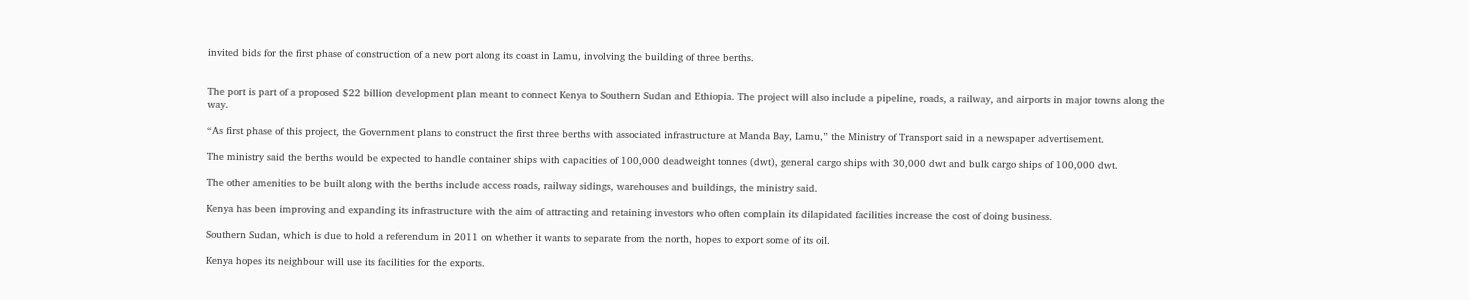invited bids for the first phase of construction of a new port along its coast in Lamu, involving the building of three berths.


The port is part of a proposed $22 billion development plan meant to connect Kenya to Southern Sudan and Ethiopia. The project will also include a pipeline, roads, a railway, and airports in major towns along the way.

“As first phase of this project, the Government plans to construct the first three berths with associated infrastructure at Manda Bay, Lamu,” the Ministry of Transport said in a newspaper advertisement.

The ministry said the berths would be expected to handle container ships with capacities of 100,000 deadweight tonnes (dwt), general cargo ships with 30,000 dwt and bulk cargo ships of 100,000 dwt.

The other amenities to be built along with the berths include access roads, railway sidings, warehouses and buildings, the ministry said.

Kenya has been improving and expanding its infrastructure with the aim of attracting and retaining investors who often complain its dilapidated facilities increase the cost of doing business.

Southern Sudan, which is due to hold a referendum in 2011 on whether it wants to separate from the north, hopes to export some of its oil.

Kenya hopes its neighbour will use its facilities for the exports.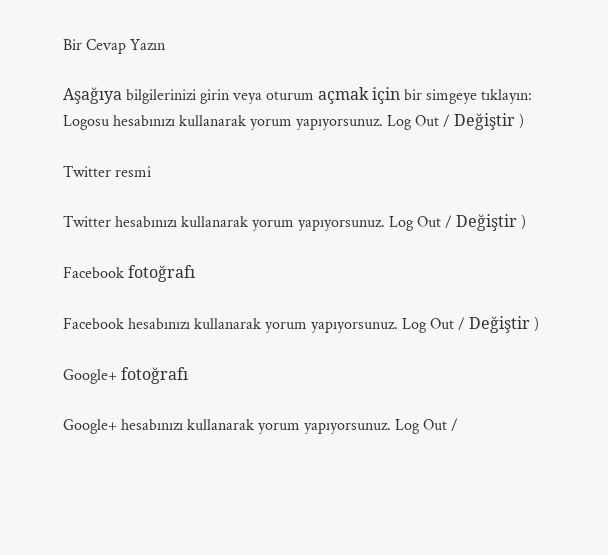Bir Cevap Yazın

Aşağıya bilgilerinizi girin veya oturum açmak için bir simgeye tıklayın: Logosu hesabınızı kullanarak yorum yapıyorsunuz. Log Out / Değiştir )

Twitter resmi

Twitter hesabınızı kullanarak yorum yapıyorsunuz. Log Out / Değiştir )

Facebook fotoğrafı

Facebook hesabınızı kullanarak yorum yapıyorsunuz. Log Out / Değiştir )

Google+ fotoğrafı

Google+ hesabınızı kullanarak yorum yapıyorsunuz. Log Out /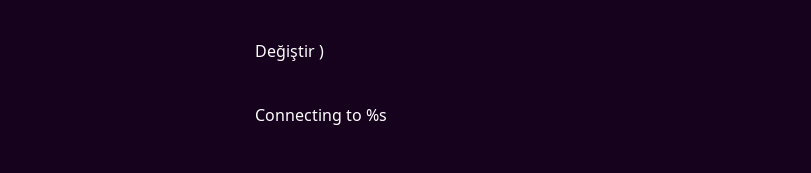Değiştir )

Connecting to %s